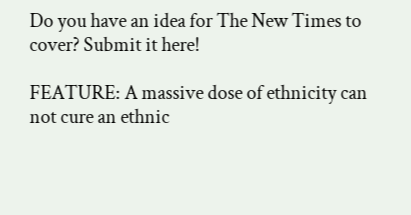Do you have an idea for The New Times to cover? Submit it here!

FEATURE: A massive dose of ethnicity can not cure an ethnic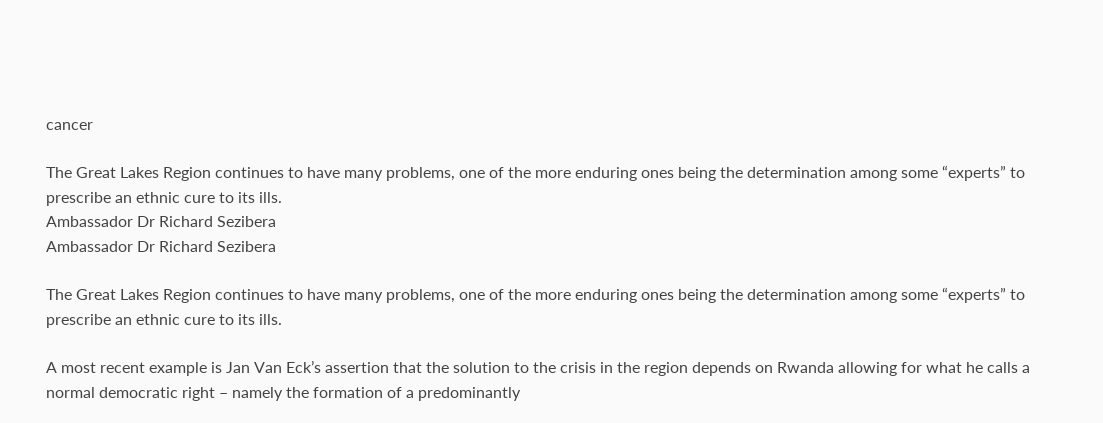cancer

The Great Lakes Region continues to have many problems, one of the more enduring ones being the determination among some “experts” to prescribe an ethnic cure to its ills.
Ambassador Dr Richard Sezibera
Ambassador Dr Richard Sezibera

The Great Lakes Region continues to have many problems, one of the more enduring ones being the determination among some “experts” to prescribe an ethnic cure to its ills.

A most recent example is Jan Van Eck’s assertion that the solution to the crisis in the region depends on Rwanda allowing for what he calls a normal democratic right – namely the formation of a predominantly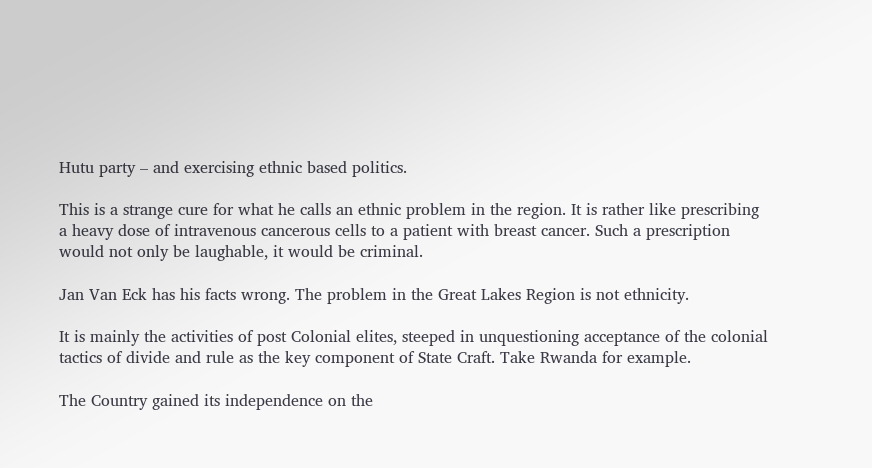Hutu party – and exercising ethnic based politics.

This is a strange cure for what he calls an ethnic problem in the region. It is rather like prescribing a heavy dose of intravenous cancerous cells to a patient with breast cancer. Such a prescription would not only be laughable, it would be criminal.

Jan Van Eck has his facts wrong. The problem in the Great Lakes Region is not ethnicity.

It is mainly the activities of post Colonial elites, steeped in unquestioning acceptance of the colonial tactics of divide and rule as the key component of State Craft. Take Rwanda for example.

The Country gained its independence on the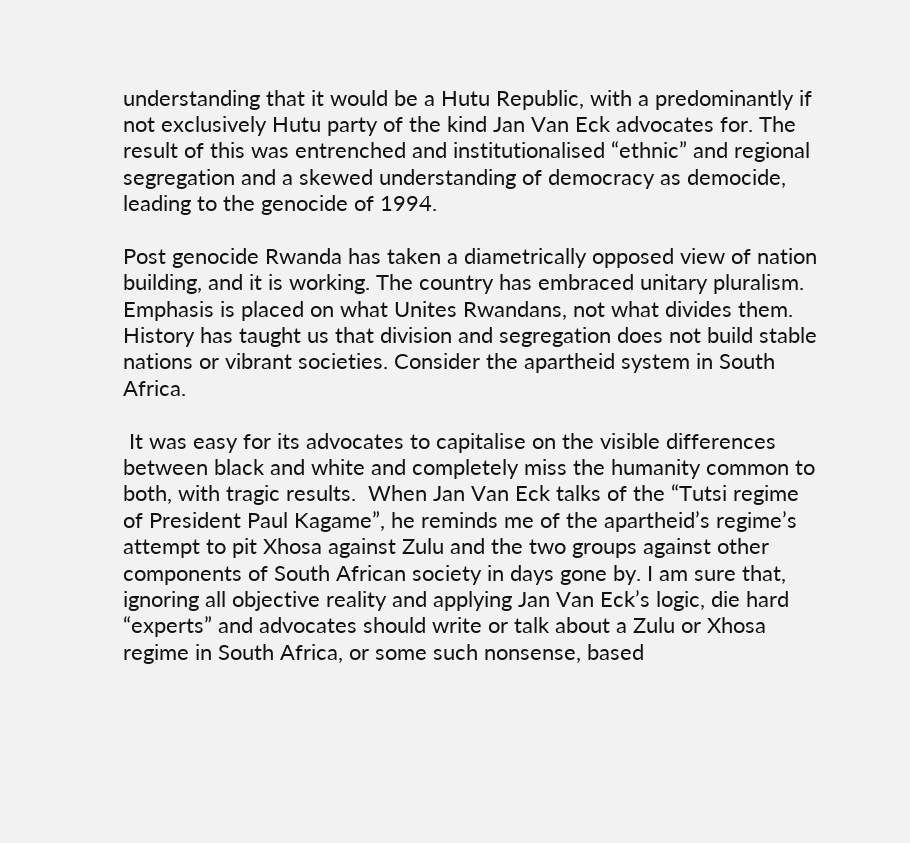understanding that it would be a Hutu Republic, with a predominantly if not exclusively Hutu party of the kind Jan Van Eck advocates for. The result of this was entrenched and institutionalised “ethnic” and regional segregation and a skewed understanding of democracy as democide, leading to the genocide of 1994.

Post genocide Rwanda has taken a diametrically opposed view of nation building, and it is working. The country has embraced unitary pluralism. Emphasis is placed on what Unites Rwandans, not what divides them. History has taught us that division and segregation does not build stable nations or vibrant societies. Consider the apartheid system in South Africa.

 It was easy for its advocates to capitalise on the visible differences between black and white and completely miss the humanity common to both, with tragic results.  When Jan Van Eck talks of the “Tutsi regime of President Paul Kagame”, he reminds me of the apartheid’s regime’s attempt to pit Xhosa against Zulu and the two groups against other components of South African society in days gone by. I am sure that, ignoring all objective reality and applying Jan Van Eck’s logic, die hard “experts” and advocates should write or talk about a Zulu or Xhosa regime in South Africa, or some such nonsense, based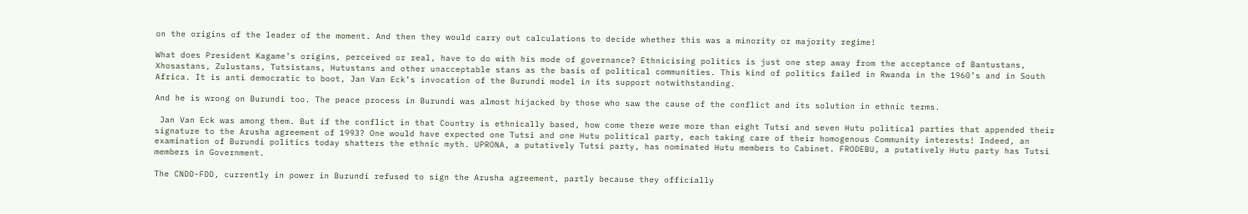on the origins of the leader of the moment. And then they would carry out calculations to decide whether this was a minority or majority regime!

What does President Kagame’s origins, perceived or real, have to do with his mode of governance? Ethnicising politics is just one step away from the acceptance of Bantustans, Xhosastans, Zulustans, Tutsistans, Hutustans and other unacceptable stans as the basis of political communities. This kind of politics failed in Rwanda in the 1960’s and in South Africa. It is anti democratic to boot, Jan Van Eck’s invocation of the Burundi model in its support notwithstanding.

And he is wrong on Burundi too. The peace process in Burundi was almost hijacked by those who saw the cause of the conflict and its solution in ethnic terms.

 Jan Van Eck was among them. But if the conflict in that Country is ethnically based, how come there were more than eight Tutsi and seven Hutu political parties that appended their signature to the Arusha agreement of 1993? One would have expected one Tutsi and one Hutu political party, each taking care of their homogenous Community interests! Indeed, an examination of Burundi politics today shatters the ethnic myth. UPRONA, a putatively Tutsi party, has nominated Hutu members to Cabinet. FRODEBU, a putatively Hutu party has Tutsi members in Government.

The CNDD-FDD, currently in power in Burundi refused to sign the Arusha agreement, partly because they officially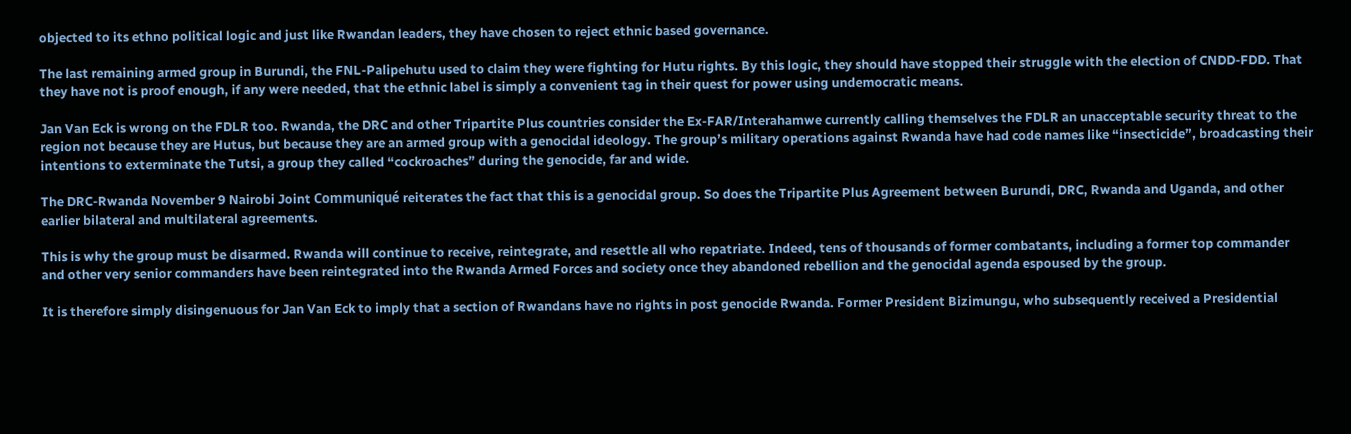objected to its ethno political logic and just like Rwandan leaders, they have chosen to reject ethnic based governance.

The last remaining armed group in Burundi, the FNL-Palipehutu used to claim they were fighting for Hutu rights. By this logic, they should have stopped their struggle with the election of CNDD-FDD. That they have not is proof enough, if any were needed, that the ethnic label is simply a convenient tag in their quest for power using undemocratic means.

Jan Van Eck is wrong on the FDLR too. Rwanda, the DRC and other Tripartite Plus countries consider the Ex-FAR/Interahamwe currently calling themselves the FDLR an unacceptable security threat to the region not because they are Hutus, but because they are an armed group with a genocidal ideology. The group’s military operations against Rwanda have had code names like “insecticide”, broadcasting their intentions to exterminate the Tutsi, a group they called “cockroaches” during the genocide, far and wide.

The DRC-Rwanda November 9 Nairobi Joint Communiqué reiterates the fact that this is a genocidal group. So does the Tripartite Plus Agreement between Burundi, DRC, Rwanda and Uganda, and other earlier bilateral and multilateral agreements.

This is why the group must be disarmed. Rwanda will continue to receive, reintegrate, and resettle all who repatriate. Indeed, tens of thousands of former combatants, including a former top commander and other very senior commanders have been reintegrated into the Rwanda Armed Forces and society once they abandoned rebellion and the genocidal agenda espoused by the group.

It is therefore simply disingenuous for Jan Van Eck to imply that a section of Rwandans have no rights in post genocide Rwanda. Former President Bizimungu, who subsequently received a Presidential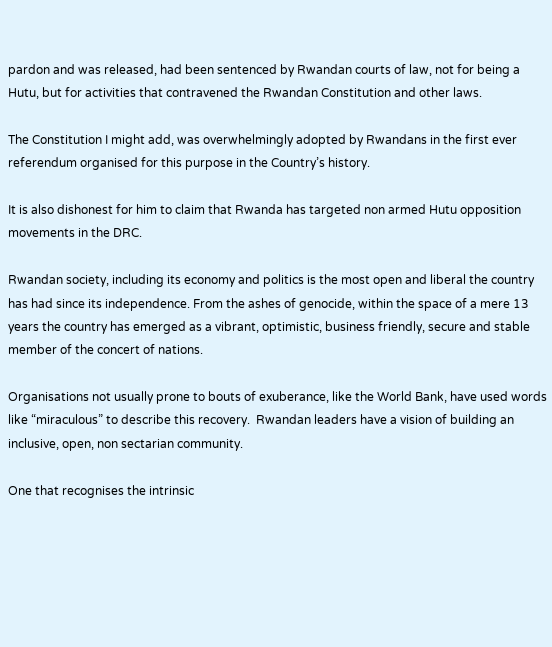pardon and was released, had been sentenced by Rwandan courts of law, not for being a Hutu, but for activities that contravened the Rwandan Constitution and other laws.

The Constitution I might add, was overwhelmingly adopted by Rwandans in the first ever referendum organised for this purpose in the Country’s history.

It is also dishonest for him to claim that Rwanda has targeted non armed Hutu opposition movements in the DRC.

Rwandan society, including its economy and politics is the most open and liberal the country has had since its independence. From the ashes of genocide, within the space of a mere 13 years the country has emerged as a vibrant, optimistic, business friendly, secure and stable member of the concert of nations.

Organisations not usually prone to bouts of exuberance, like the World Bank, have used words like “miraculous” to describe this recovery.  Rwandan leaders have a vision of building an inclusive, open, non sectarian community.

One that recognises the intrinsic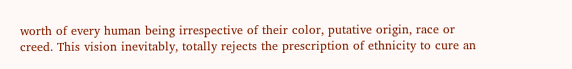worth of every human being irrespective of their color, putative origin, race or creed. This vision inevitably, totally rejects the prescription of ethnicity to cure an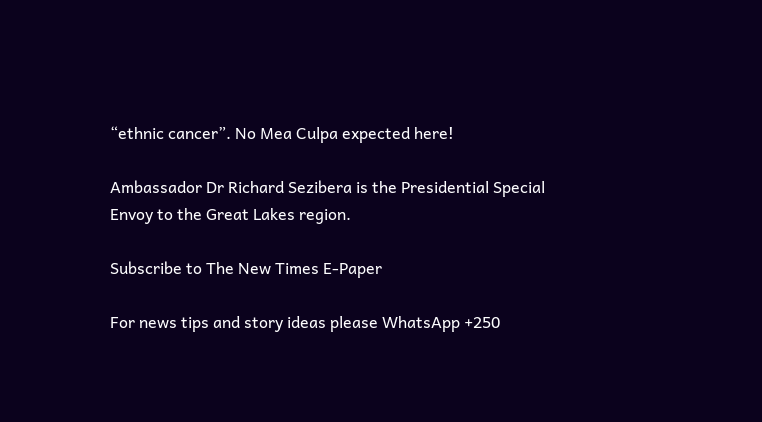“ethnic cancer”. No Mea Culpa expected here!

Ambassador Dr Richard Sezibera is the Presidential Special Envoy to the Great Lakes region.

Subscribe to The New Times E-Paper

For news tips and story ideas please WhatsApp +250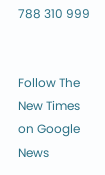788 310 999


Follow The New Times on Google News